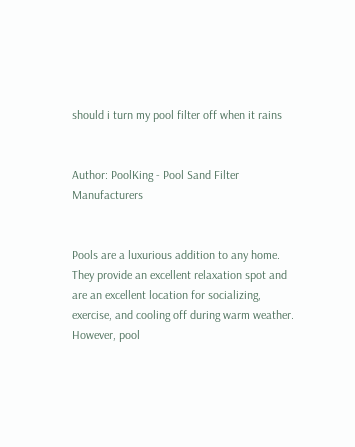should i turn my pool filter off when it rains


Author: PoolKing - Pool Sand Filter Manufacturers


Pools are a luxurious addition to any home. They provide an excellent relaxation spot and are an excellent location for socializing, exercise, and cooling off during warm weather. However, pool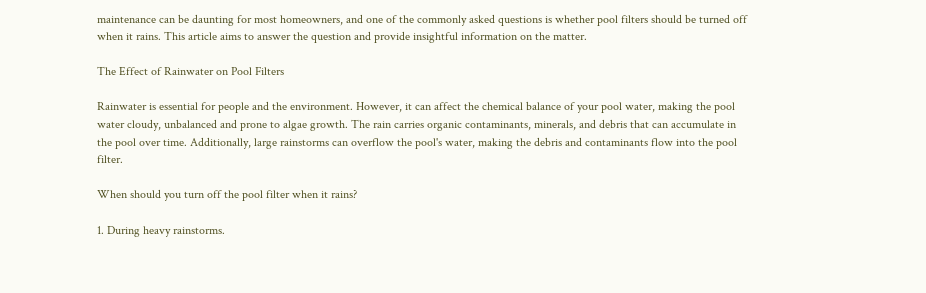maintenance can be daunting for most homeowners, and one of the commonly asked questions is whether pool filters should be turned off when it rains. This article aims to answer the question and provide insightful information on the matter.

The Effect of Rainwater on Pool Filters

Rainwater is essential for people and the environment. However, it can affect the chemical balance of your pool water, making the pool water cloudy, unbalanced and prone to algae growth. The rain carries organic contaminants, minerals, and debris that can accumulate in the pool over time. Additionally, large rainstorms can overflow the pool's water, making the debris and contaminants flow into the pool filter.

When should you turn off the pool filter when it rains?

1. During heavy rainstorms.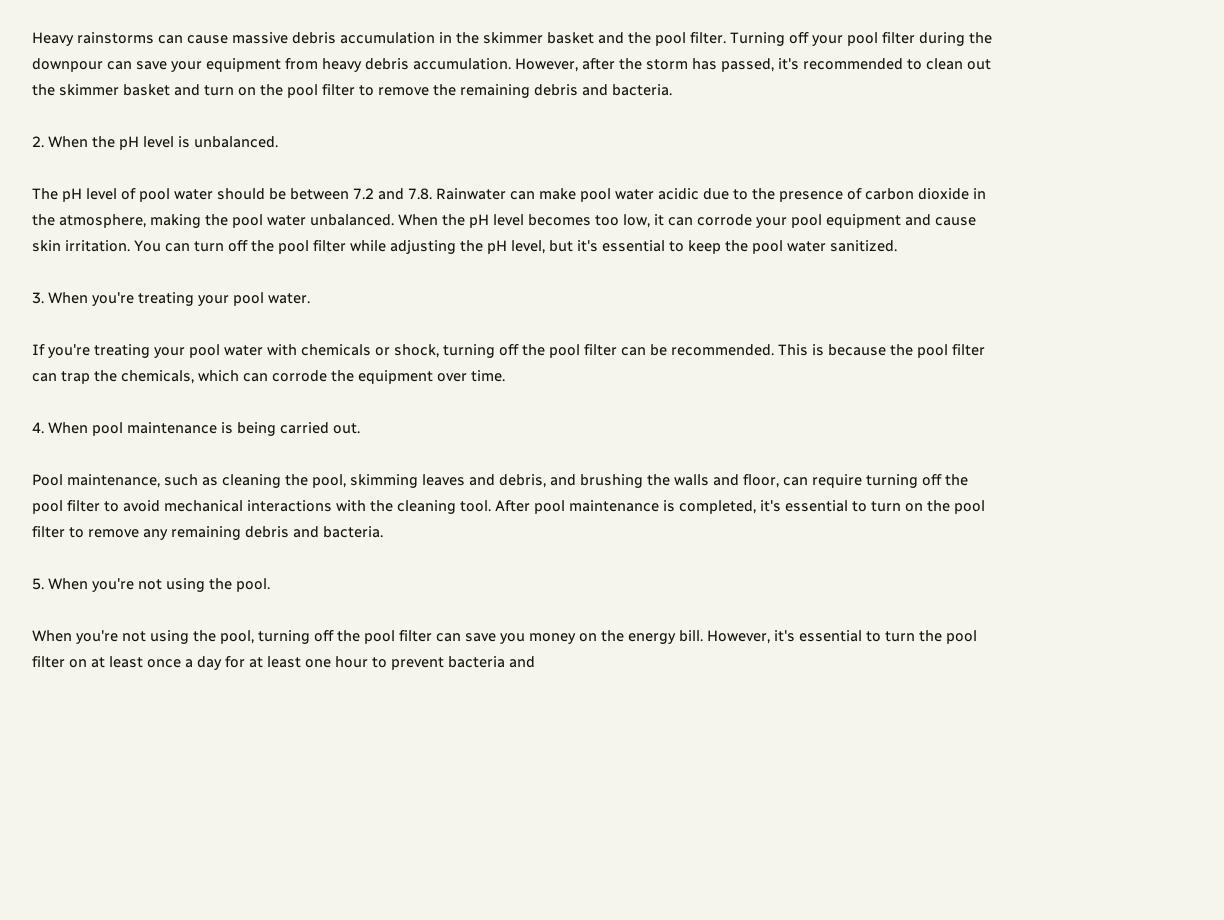Heavy rainstorms can cause massive debris accumulation in the skimmer basket and the pool filter. Turning off your pool filter during the downpour can save your equipment from heavy debris accumulation. However, after the storm has passed, it's recommended to clean out the skimmer basket and turn on the pool filter to remove the remaining debris and bacteria.

2. When the pH level is unbalanced.

The pH level of pool water should be between 7.2 and 7.8. Rainwater can make pool water acidic due to the presence of carbon dioxide in the atmosphere, making the pool water unbalanced. When the pH level becomes too low, it can corrode your pool equipment and cause skin irritation. You can turn off the pool filter while adjusting the pH level, but it's essential to keep the pool water sanitized.

3. When you're treating your pool water.

If you're treating your pool water with chemicals or shock, turning off the pool filter can be recommended. This is because the pool filter can trap the chemicals, which can corrode the equipment over time.

4. When pool maintenance is being carried out.

Pool maintenance, such as cleaning the pool, skimming leaves and debris, and brushing the walls and floor, can require turning off the pool filter to avoid mechanical interactions with the cleaning tool. After pool maintenance is completed, it's essential to turn on the pool filter to remove any remaining debris and bacteria.

5. When you're not using the pool.

When you're not using the pool, turning off the pool filter can save you money on the energy bill. However, it's essential to turn the pool filter on at least once a day for at least one hour to prevent bacteria and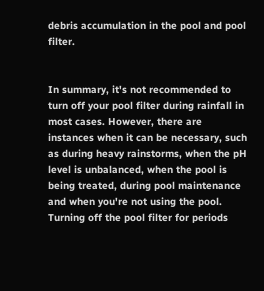debris accumulation in the pool and pool filter.


In summary, it's not recommended to turn off your pool filter during rainfall in most cases. However, there are instances when it can be necessary, such as during heavy rainstorms, when the pH level is unbalanced, when the pool is being treated, during pool maintenance and when you're not using the pool. Turning off the pool filter for periods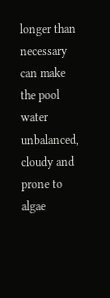longer than necessary can make the pool water unbalanced, cloudy and prone to algae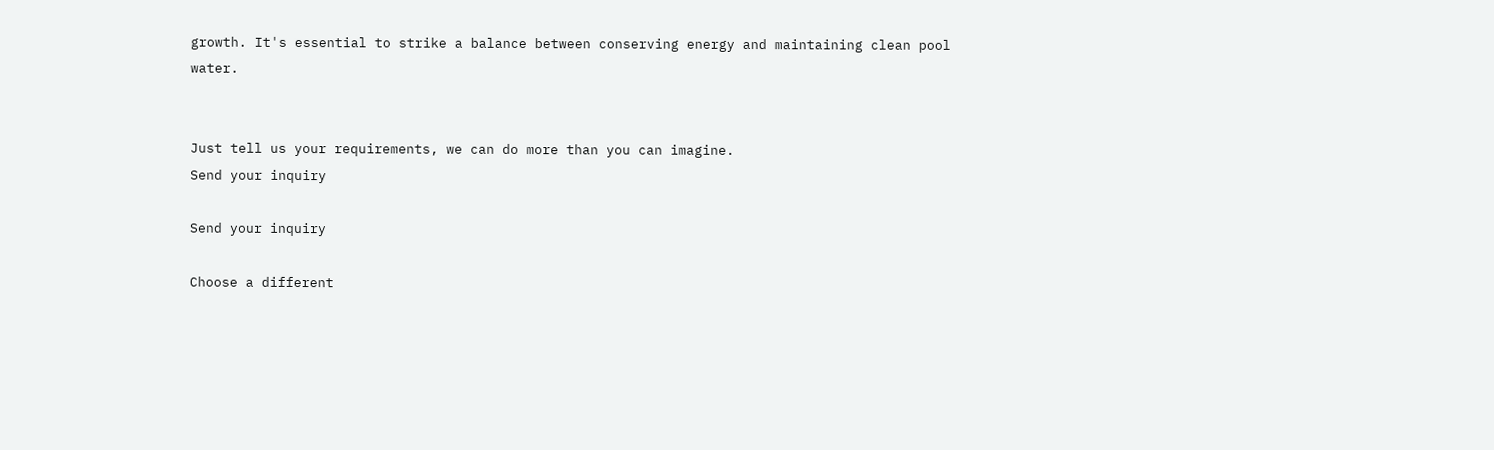growth. It's essential to strike a balance between conserving energy and maintaining clean pool water.


Just tell us your requirements, we can do more than you can imagine.
Send your inquiry

Send your inquiry

Choose a different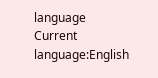language
Current language:English